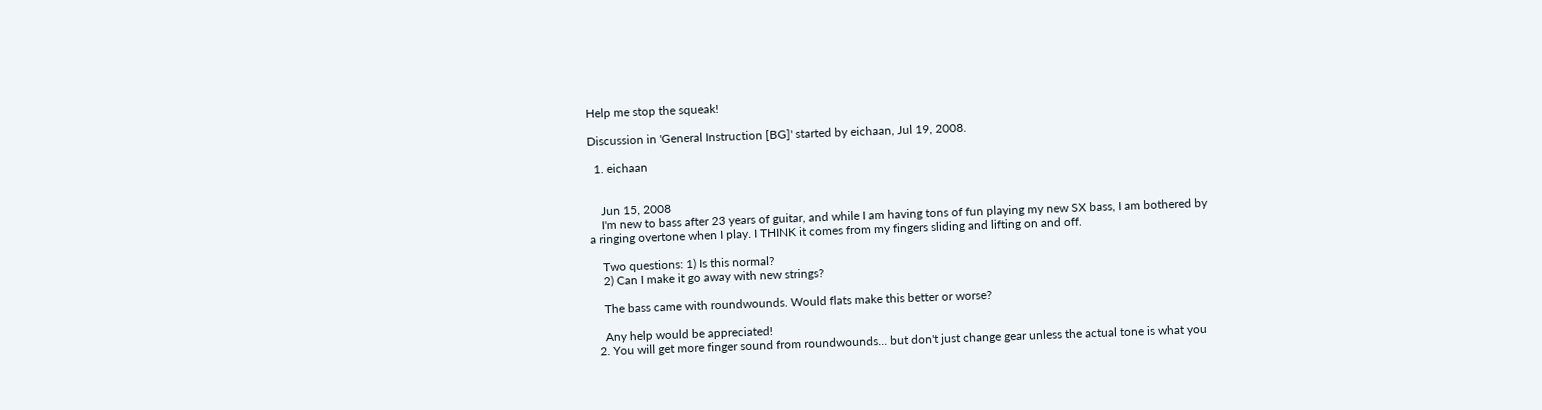Help me stop the squeak!

Discussion in 'General Instruction [BG]' started by eichaan, Jul 19, 2008.

  1. eichaan


    Jun 15, 2008
    I'm new to bass after 23 years of guitar, and while I am having tons of fun playing my new SX bass, I am bothered by a ringing overtone when I play. I THINK it comes from my fingers sliding and lifting on and off.

    Two questions: 1) Is this normal?
    2) Can I make it go away with new strings?

    The bass came with roundwounds. Would flats make this better or worse?

    Any help would be appreciated!
  2. You will get more finger sound from roundwounds... but don't just change gear unless the actual tone is what you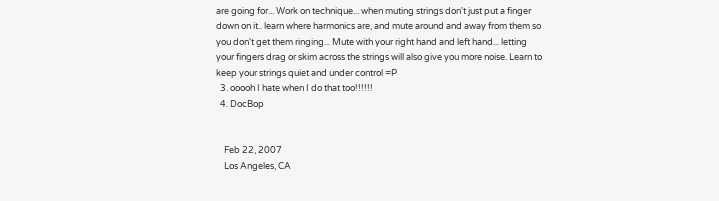are going for... Work on technique... when muting strings don't just put a finger down on it.. learn where harmonics are, and mute around and away from them so you don't get them ringing... Mute with your right hand and left hand... letting your fingers drag or skim across the strings will also give you more noise. Learn to keep your strings quiet and under control =P
  3. ooooh I hate when I do that too!!!!!!
  4. DocBop


    Feb 22, 2007
    Los Angeles, CA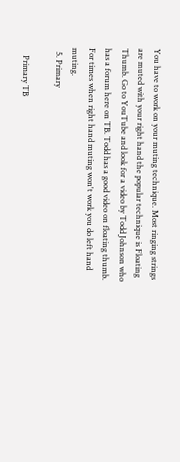You have to work on your muting technique. Most ringing strings are muted with your right hand the popular technique is Floating Thumb. Go to YouTube and look for a video by Todd Johnson who has a forum here on TB. Todd has a good video on floating thumb. For times when right hand muting won't work you do left hand muting.
  5. Primary

    Primary TB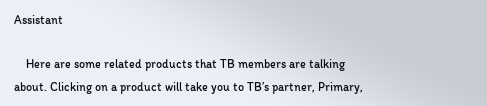Assistant

    Here are some related products that TB members are talking about. Clicking on a product will take you to TB’s partner, Primary,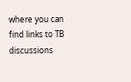where you can find links to TB discussions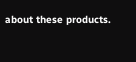about these products.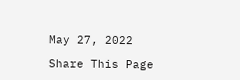May 27, 2022

Share This Page